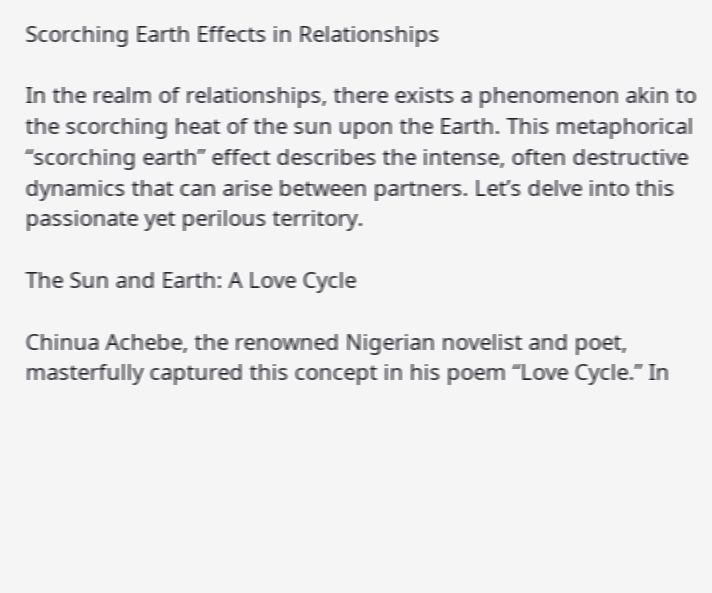Scorching Earth Effects in Relationships

In the realm of relationships, there exists a phenomenon akin to the scorching heat of the sun upon the Earth. This metaphorical “scorching earth” effect describes the intense, often destructive dynamics that can arise between partners. Let’s delve into this passionate yet perilous territory.

The Sun and Earth: A Love Cycle

Chinua Achebe, the renowned Nigerian novelist and poet, masterfully captured this concept in his poem “Love Cycle.” In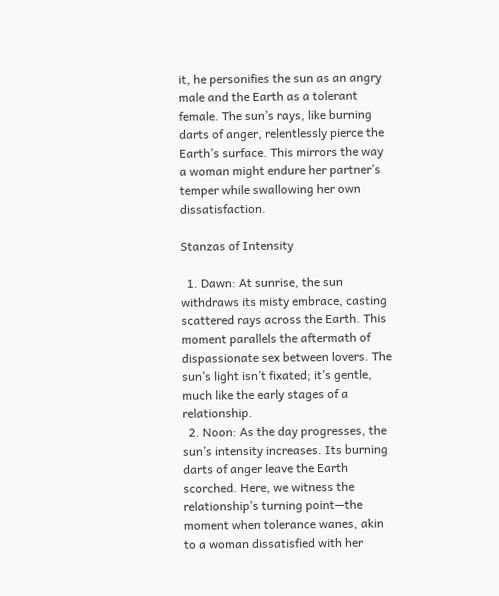it, he personifies the sun as an angry male and the Earth as a tolerant female. The sun’s rays, like burning darts of anger, relentlessly pierce the Earth’s surface. This mirrors the way a woman might endure her partner’s temper while swallowing her own dissatisfaction.

Stanzas of Intensity

  1. Dawn: At sunrise, the sun withdraws its misty embrace, casting scattered rays across the Earth. This moment parallels the aftermath of dispassionate sex between lovers. The sun’s light isn’t fixated; it’s gentle, much like the early stages of a relationship.
  2. Noon: As the day progresses, the sun’s intensity increases. Its burning darts of anger leave the Earth scorched. Here, we witness the relationship’s turning point—the moment when tolerance wanes, akin to a woman dissatisfied with her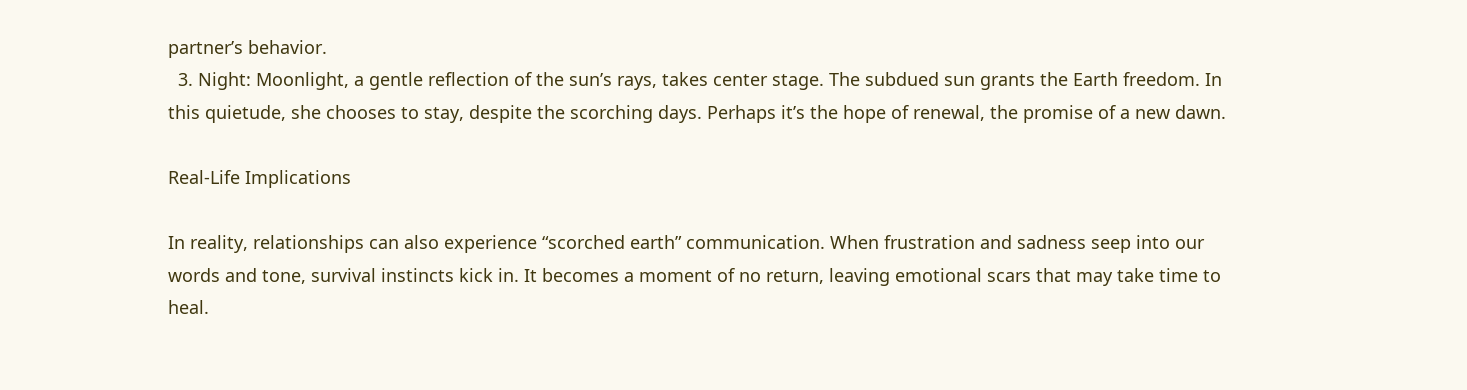partner’s behavior.
  3. Night: Moonlight, a gentle reflection of the sun’s rays, takes center stage. The subdued sun grants the Earth freedom. In this quietude, she chooses to stay, despite the scorching days. Perhaps it’s the hope of renewal, the promise of a new dawn.

Real-Life Implications

In reality, relationships can also experience “scorched earth” communication. When frustration and sadness seep into our words and tone, survival instincts kick in. It becomes a moment of no return, leaving emotional scars that may take time to heal.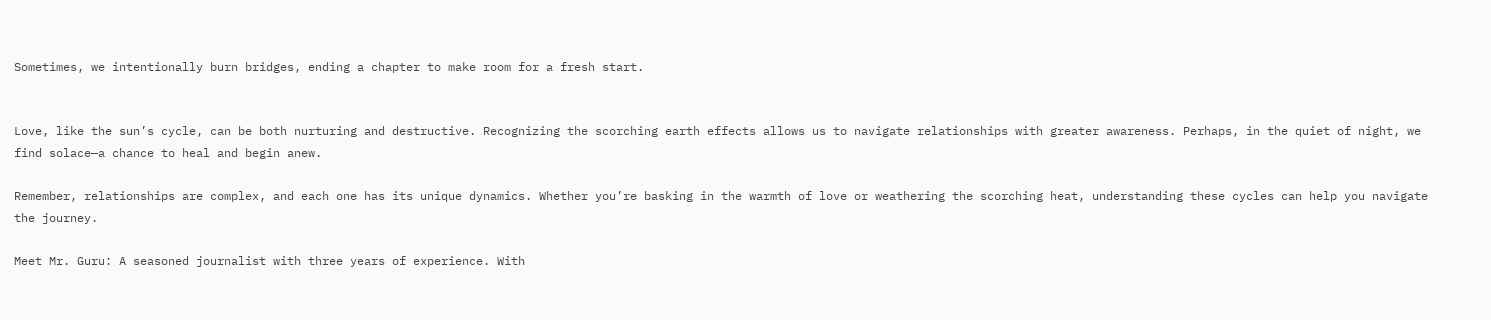Sometimes, we intentionally burn bridges, ending a chapter to make room for a fresh start.


Love, like the sun’s cycle, can be both nurturing and destructive. Recognizing the scorching earth effects allows us to navigate relationships with greater awareness. Perhaps, in the quiet of night, we find solace—a chance to heal and begin anew.

Remember, relationships are complex, and each one has its unique dynamics. Whether you’re basking in the warmth of love or weathering the scorching heat, understanding these cycles can help you navigate the journey.

Meet Mr. Guru: A seasoned journalist with three years of experience. With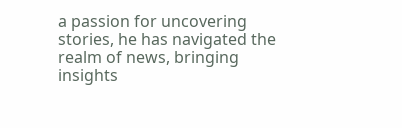a passion for uncovering stories, he has navigated the realm of news, bringing insights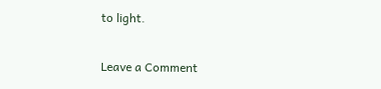to light.

Leave a Comment